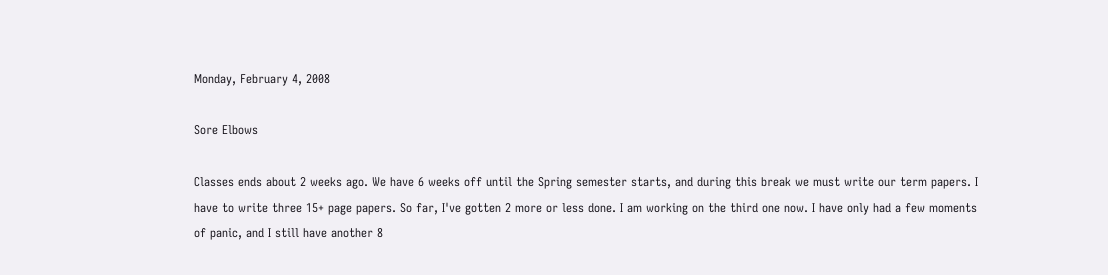Monday, February 4, 2008

Sore Elbows

Classes ends about 2 weeks ago. We have 6 weeks off until the Spring semester starts, and during this break we must write our term papers. I have to write three 15+ page papers. So far, I've gotten 2 more or less done. I am working on the third one now. I have only had a few moments of panic, and I still have another 8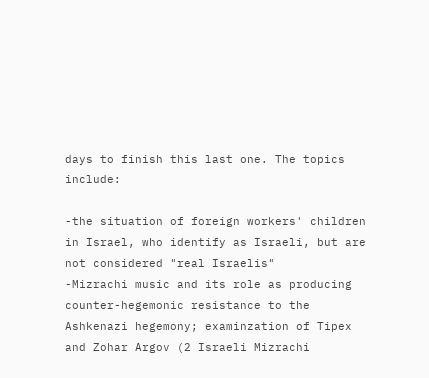days to finish this last one. The topics include:

-the situation of foreign workers' children in Israel, who identify as Israeli, but are not considered "real Israelis"
-Mizrachi music and its role as producing counter-hegemonic resistance to the Ashkenazi hegemony; examinzation of Tipex and Zohar Argov (2 Israeli Mizrachi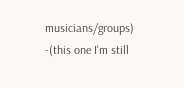musicians/groups)
-(this one I'm still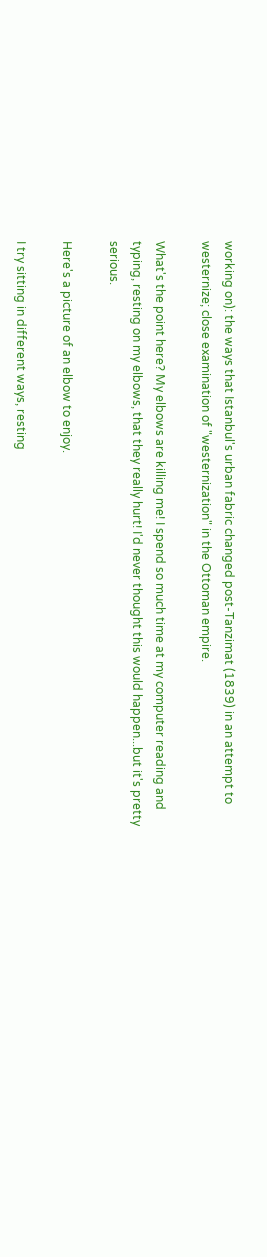working on): the ways that Istanbul's urban fabric changed post-Tanzimat (1839) in an attempt to westernize; close examination of "westernization" in the Ottoman empire.

What's the point here? My elbows are killing me! I spend so much time at my computer reading and typing, resting on my elbows, that they really hurt! I'd never thought this would happen...but it's pretty serious.

Here's a picture of an elbow to enjoy.

I try sitting in different ways, resting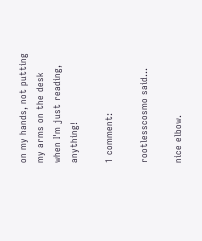on my hands, not putting my arms on the desk when I'm just reading, anything!

1 comment:

rootlesscosmo said...

nice elbow.